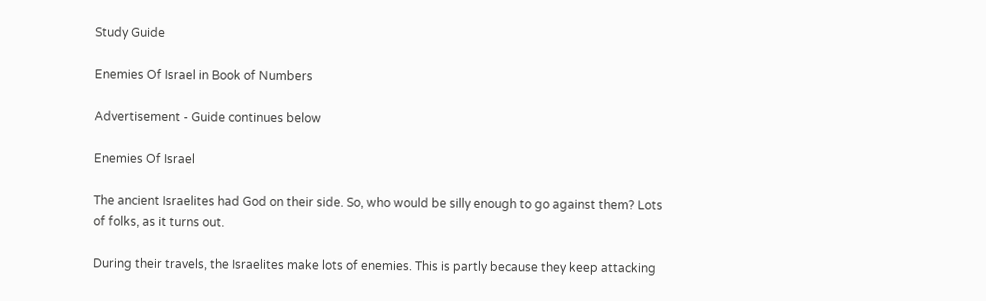Study Guide

Enemies Of Israel in Book of Numbers

Advertisement - Guide continues below

Enemies Of Israel

The ancient Israelites had God on their side. So, who would be silly enough to go against them? Lots of folks, as it turns out.

During their travels, the Israelites make lots of enemies. This is partly because they keep attacking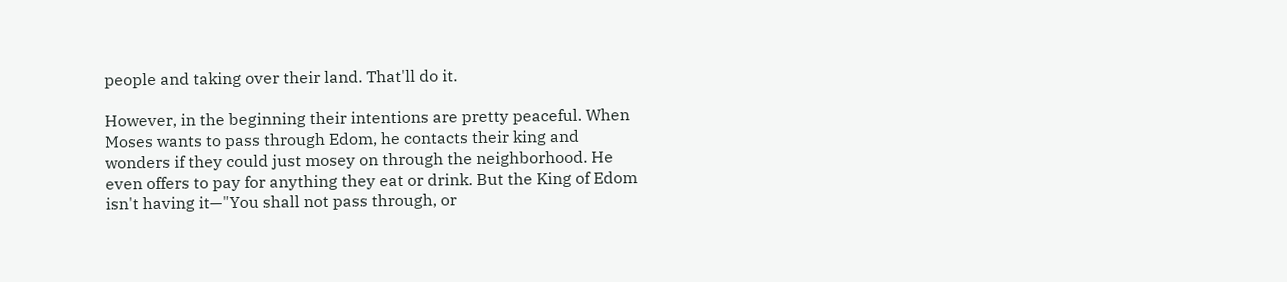people and taking over their land. That'll do it.

However, in the beginning their intentions are pretty peaceful. When Moses wants to pass through Edom, he contacts their king and wonders if they could just mosey on through the neighborhood. He even offers to pay for anything they eat or drink. But the King of Edom isn't having it—"You shall not pass through, or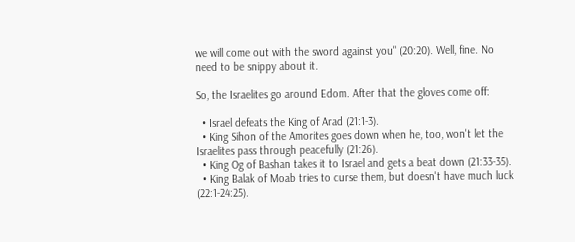we will come out with the sword against you" (20:20). Well, fine. No need to be snippy about it.

So, the Israelites go around Edom. After that the gloves come off:

  • Israel defeats the King of Arad (21:1-3).
  • King Sihon of the Amorites goes down when he, too, won't let the Israelites pass through peacefully (21:26).
  • King Og of Bashan takes it to Israel and gets a beat down (21:33-35).
  • King Balak of Moab tries to curse them, but doesn't have much luck (22:1-24:25).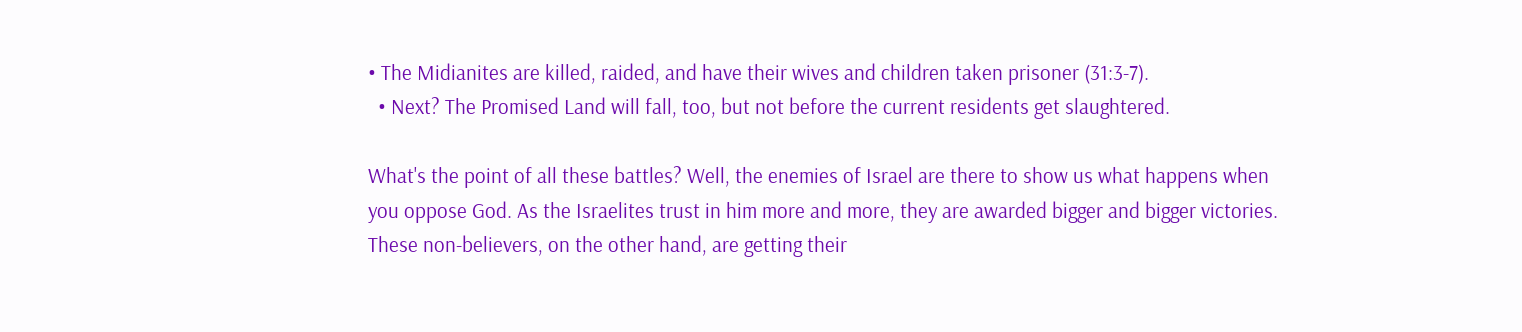• The Midianites are killed, raided, and have their wives and children taken prisoner (31:3-7).
  • Next? The Promised Land will fall, too, but not before the current residents get slaughtered.

What's the point of all these battles? Well, the enemies of Israel are there to show us what happens when you oppose God. As the Israelites trust in him more and more, they are awarded bigger and bigger victories. These non-believers, on the other hand, are getting their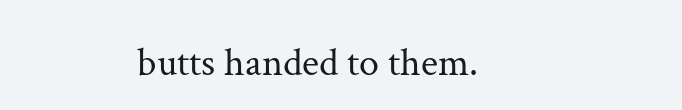butts handed to them.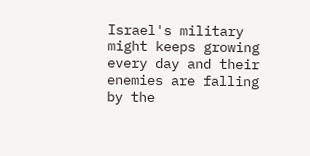Israel's military might keeps growing every day and their enemies are falling by the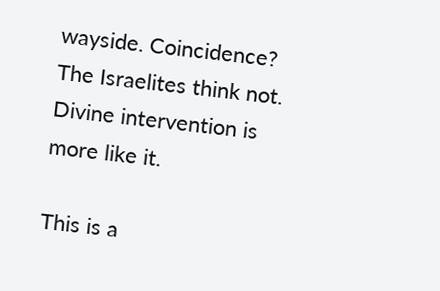wayside. Coincidence? The Israelites think not. Divine intervention is more like it.

This is a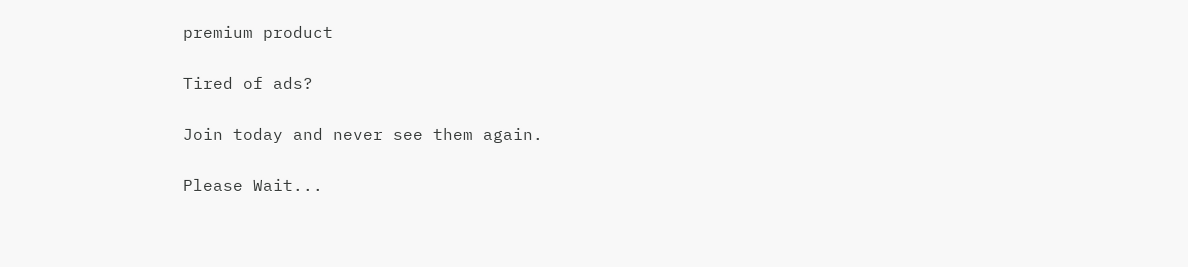premium product

Tired of ads?

Join today and never see them again.

Please Wait...